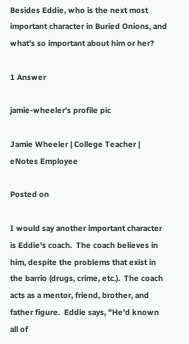Besides Eddie, who is the next most important character in Buried Onions, and what's so important about him or her?

1 Answer

jamie-wheeler's profile pic

Jamie Wheeler | College Teacher | eNotes Employee

Posted on

I would say another important character is Eddie's coach.  The coach believes in him, despite the problems that exist in the barrio (drugs, crime, etc.).  The coach acts as a mentor, friend, brother, and father figure.  Eddie says, "He'd known all of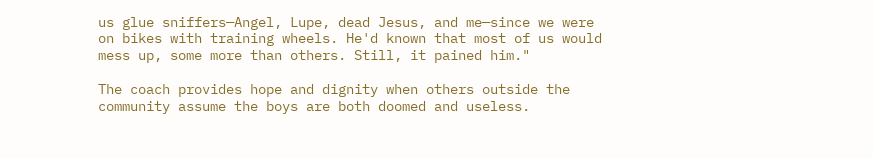us glue sniffers—Angel, Lupe, dead Jesus, and me—since we were on bikes with training wheels. He'd known that most of us would mess up, some more than others. Still, it pained him."

The coach provides hope and dignity when others outside the community assume the boys are both doomed and useless.